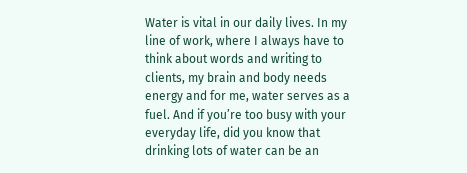Water is vital in our daily lives. In my line of work, where I always have to think about words and writing to clients, my brain and body needs energy and for me, water serves as a fuel. And if you’re too busy with your everyday life, did you know that drinking lots of water can be an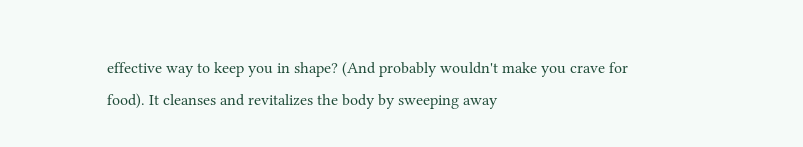effective way to keep you in shape? (And probably wouldn't make you crave for food). It cleanses and revitalizes the body by sweeping away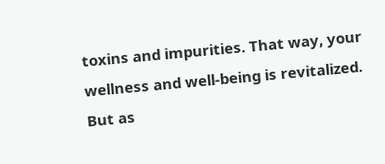toxins and impurities. That way, your wellness and well-being is revitalized. But as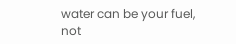water can be your fuel, not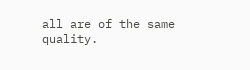all are of the same quality.